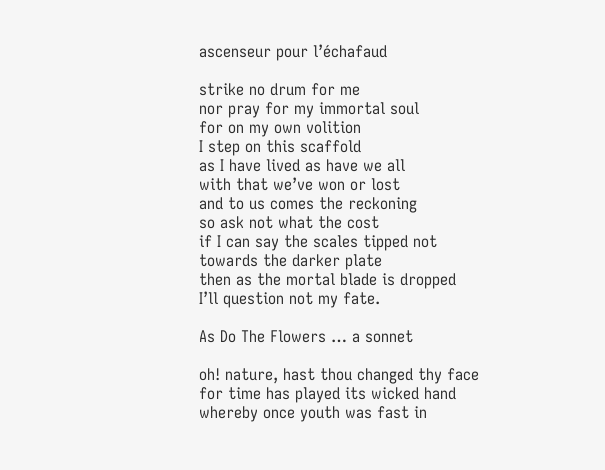ascenseur pour l’échafaud

strike no drum for me
nor pray for my immortal soul
for on my own volition
I step on this scaffold
as I have lived as have we all
with that we’ve won or lost
and to us comes the reckoning
so ask not what the cost
if I can say the scales tipped not
towards the darker plate
then as the mortal blade is dropped
I’ll question not my fate.

As Do The Flowers … a sonnet

oh! nature, hast thou changed thy face
for time has played its wicked hand
whereby once youth was fast in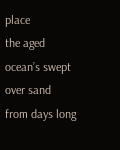place
the aged ocean’s swept over sand
from days long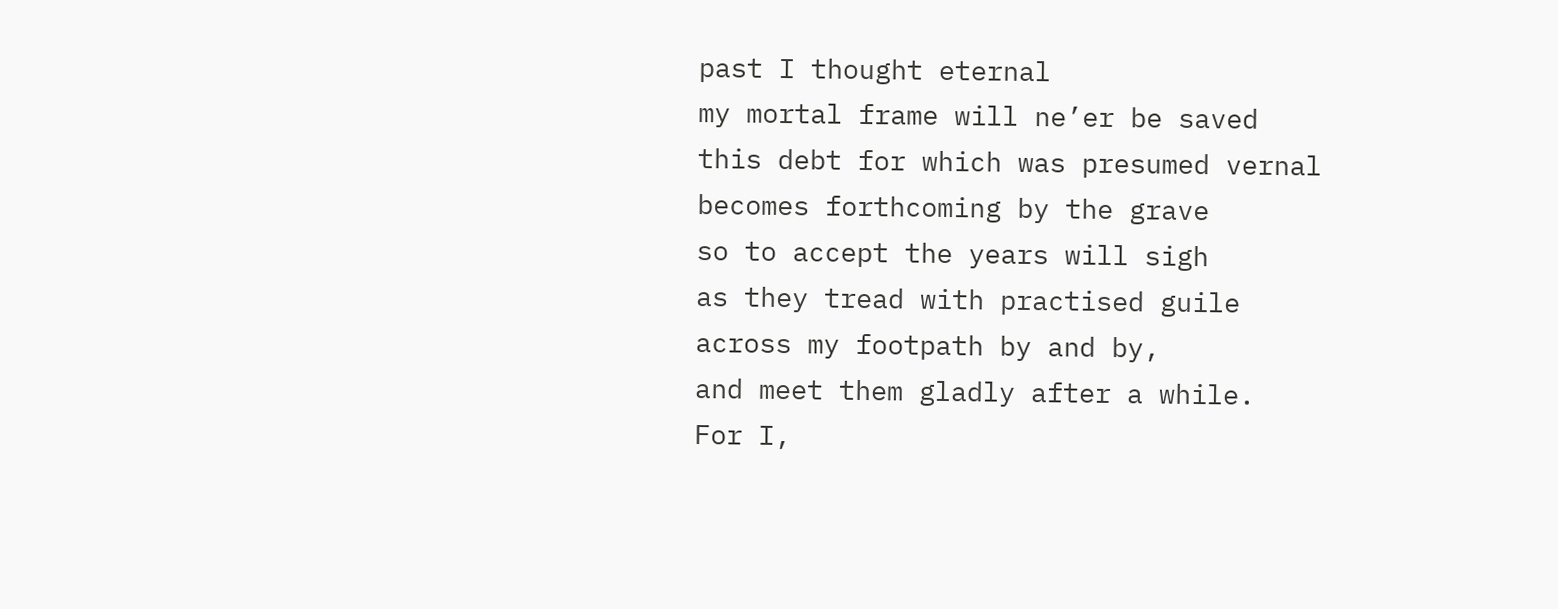past I thought eternal
my mortal frame will ne’er be saved
this debt for which was presumed vernal
becomes forthcoming by the grave
so to accept the years will sigh
as they tread with practised guile
across my footpath by and by,
and meet them gladly after a while.
For I,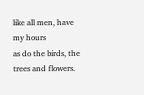like all men, have my hours
as do the birds, the trees and flowers.